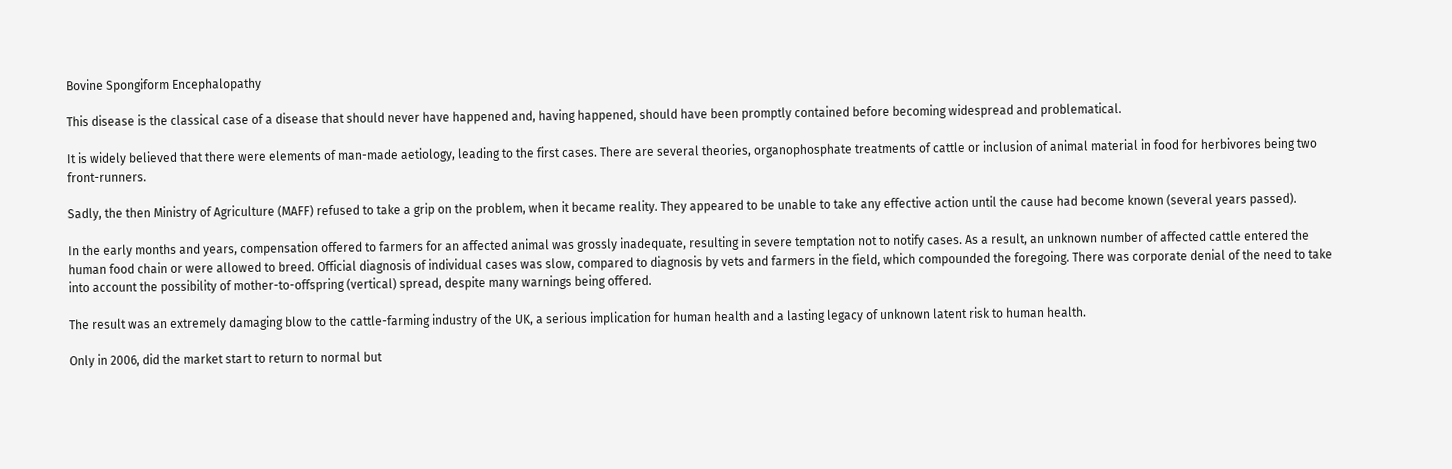Bovine Spongiform Encephalopathy

This disease is the classical case of a disease that should never have happened and, having happened, should have been promptly contained before becoming widespread and problematical.

It is widely believed that there were elements of man-made aetiology, leading to the first cases. There are several theories, organophosphate treatments of cattle or inclusion of animal material in food for herbivores being two front-runners.

Sadly, the then Ministry of Agriculture (MAFF) refused to take a grip on the problem, when it became reality. They appeared to be unable to take any effective action until the cause had become known (several years passed).

In the early months and years, compensation offered to farmers for an affected animal was grossly inadequate, resulting in severe temptation not to notify cases. As a result, an unknown number of affected cattle entered the human food chain or were allowed to breed. Official diagnosis of individual cases was slow, compared to diagnosis by vets and farmers in the field, which compounded the foregoing. There was corporate denial of the need to take into account the possibility of mother-to-offspring (vertical) spread, despite many warnings being offered.

The result was an extremely damaging blow to the cattle-farming industry of the UK, a serious implication for human health and a lasting legacy of unknown latent risk to human health.

Only in 2006, did the market start to return to normal but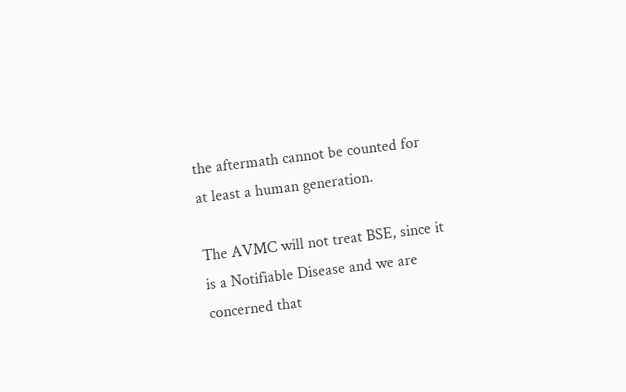the aftermath cannot be counted for at least a human generation.

The AVMC will not treat BSE, since it is a Notifiable Disease and we are concerned that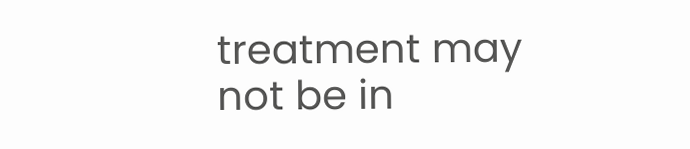treatment may not be in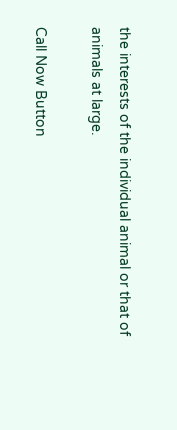the interests of the individual animal or that of animals at large.

Call Now Button